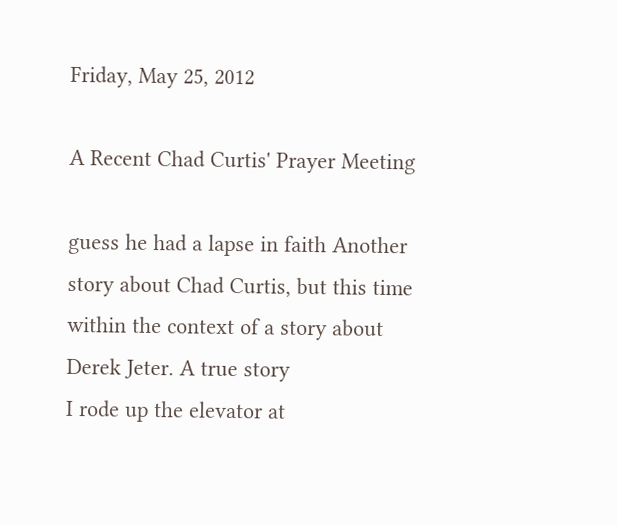Friday, May 25, 2012

A Recent Chad Curtis' Prayer Meeting

guess he had a lapse in faith Another story about Chad Curtis, but this time within the context of a story about Derek Jeter. A true story
I rode up the elevator at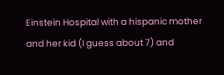Einstein Hospital with a hispanic mother and her kid (I guess about 7) and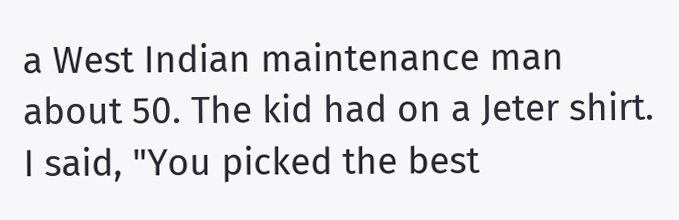a West Indian maintenance man about 50. The kid had on a Jeter shirt. I said, "You picked the best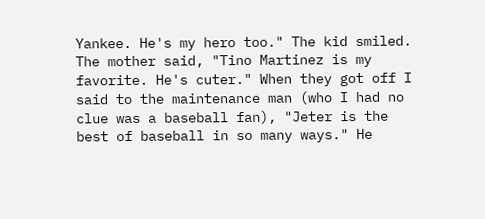Yankee. He's my hero too." The kid smiled. The mother said, "Tino Martinez is my favorite. He's cuter." When they got off I said to the maintenance man (who I had no clue was a baseball fan), "Jeter is the best of baseball in so many ways." He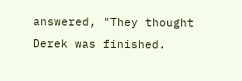answered, "They thought Derek was finished.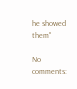he showed them"

No comments: